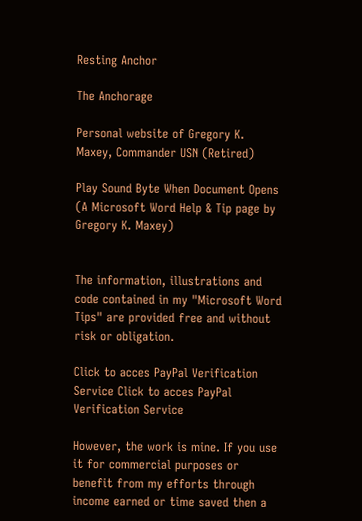Resting Anchor

The Anchorage

Personal website of Gregory K. Maxey, Commander USN (Retired)

Play Sound Byte When Document Opens
(A Microsoft Word Help & Tip page by Gregory K. Maxey)


The information, illustrations and code contained in my "Microsoft Word Tips" are provided free and without risk or obligation.

Click to acces PayPal Verification Service Click to acces PayPal Verification Service

However, the work is mine. If you use it for commercial purposes or benefit from my efforts through income earned or time saved then a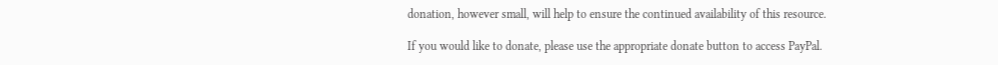donation, however small, will help to ensure the continued availability of this resource.

If you would like to donate, please use the appropriate donate button to access PayPal.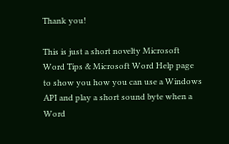Thank you!

This is just a short novelty Microsoft Word Tips & Microsoft Word Help page to show you how you can use a Windows API and play a short sound byte when a Word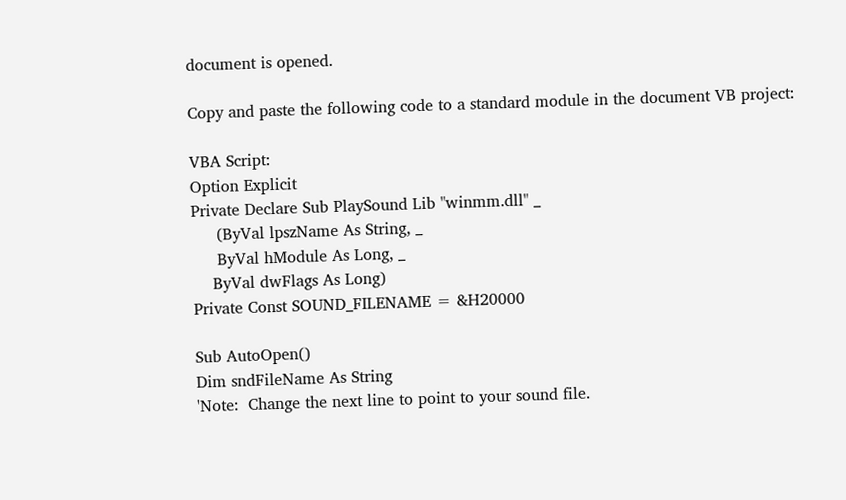document is opened.

Copy and paste the following code to a standard module in the document VB project:

VBA Script:
Option Explicit
Private Declare Sub PlaySound Lib "winmm.dll" _
     (ByVal lpszName As String, _
     ByVal hModule As Long, _
    ByVal dwFlags As Long)
Private Const SOUND_FILENAME = &H20000

Sub AutoOpen()
Dim sndFileName As String
'Note:  Change the next line to point to your sound file.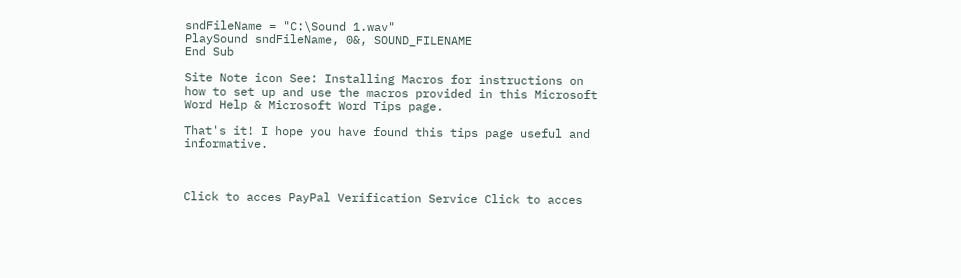sndFileName = "C:\Sound 1.wav"
PlaySound sndFileName, 0&, SOUND_FILENAME
End Sub

Site Note icon See: Installing Macros for instructions on how to set up and use the macros provided in this Microsoft Word Help & Microsoft Word Tips page.

That's it! I hope you have found this tips page useful and informative.



Click to acces PayPal Verification Service Click to acces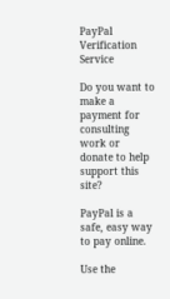PayPal Verification Service

Do you want to make a payment for consulting work or donate to help support this site?

PayPal is a safe, easy way to pay online.

Use the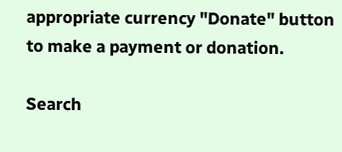appropriate currency "Donate" button to make a payment or donation.

Search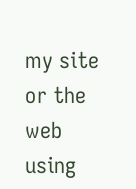my site or the web using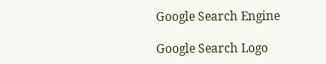Google Search Engine

Google Search Logo